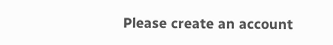Please create an account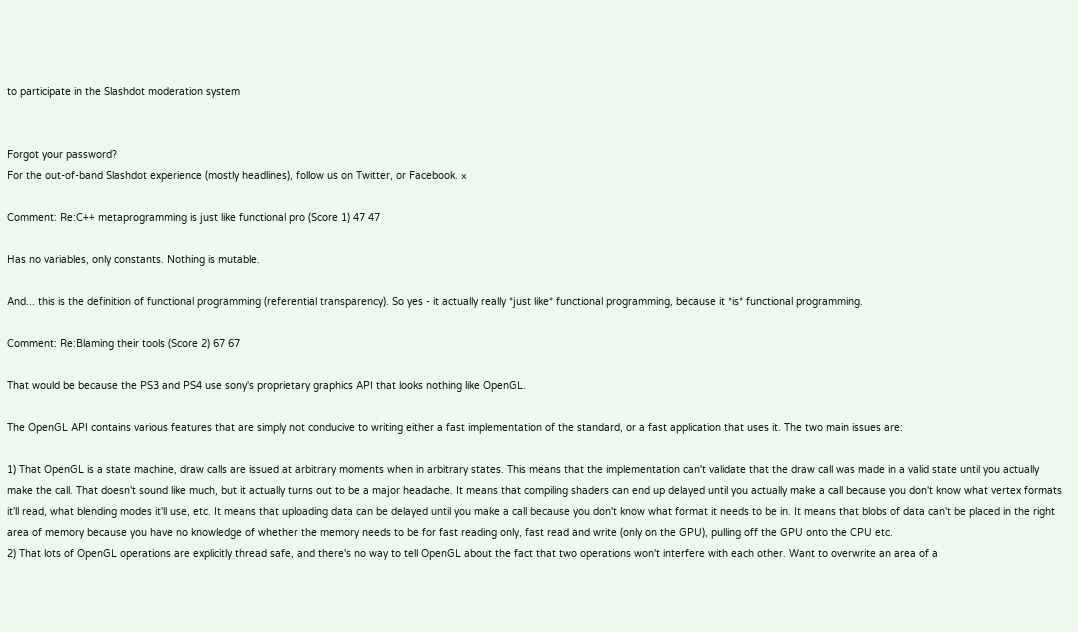to participate in the Slashdot moderation system


Forgot your password?
For the out-of-band Slashdot experience (mostly headlines), follow us on Twitter, or Facebook. ×

Comment: Re:C++ metaprogramming is just like functional pro (Score 1) 47 47

Has no variables, only constants. Nothing is mutable.

And... this is the definition of functional programming (referential transparency). So yes - it actually really *just like* functional programming, because it *is* functional programming.

Comment: Re:Blaming their tools (Score 2) 67 67

That would be because the PS3 and PS4 use sony's proprietary graphics API that looks nothing like OpenGL.

The OpenGL API contains various features that are simply not conducive to writing either a fast implementation of the standard, or a fast application that uses it. The two main issues are:

1) That OpenGL is a state machine, draw calls are issued at arbitrary moments when in arbitrary states. This means that the implementation can't validate that the draw call was made in a valid state until you actually make the call. That doesn't sound like much, but it actually turns out to be a major headache. It means that compiling shaders can end up delayed until you actually make a call because you don't know what vertex formats it'll read, what blending modes it'll use, etc. It means that uploading data can be delayed until you make a call because you don't know what format it needs to be in. It means that blobs of data can't be placed in the right area of memory because you have no knowledge of whether the memory needs to be for fast reading only, fast read and write (only on the GPU), pulling off the GPU onto the CPU etc.
2) That lots of OpenGL operations are explicitly thread safe, and there's no way to tell OpenGL about the fact that two operations won't interfere with each other. Want to overwrite an area of a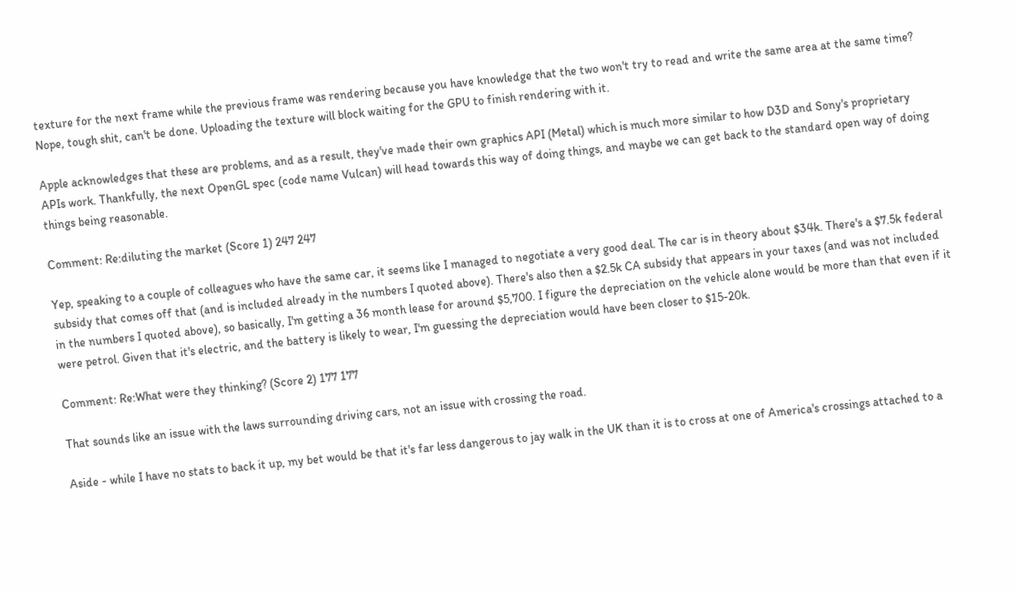texture for the next frame while the previous frame was rendering because you have knowledge that the two won't try to read and write the same area at the same time? Nope, tough shit, can't be done. Uploading the texture will block waiting for the GPU to finish rendering with it.

Apple acknowledges that these are problems, and as a result, they've made their own graphics API (Metal) which is much more similar to how D3D and Sony's proprietary APIs work. Thankfully, the next OpenGL spec (code name Vulcan) will head towards this way of doing things, and maybe we can get back to the standard open way of doing things being reasonable.

Comment: Re:diluting the market (Score 1) 247 247

Yep, speaking to a couple of colleagues who have the same car, it seems like I managed to negotiate a very good deal. The car is in theory about $34k. There's a $7.5k federal subsidy that comes off that (and is included already in the numbers I quoted above). There's also then a $2.5k CA subsidy that appears in your taxes (and was not included in the numbers I quoted above), so basically, I'm getting a 36 month lease for around $5,700. I figure the depreciation on the vehicle alone would be more than that even if it were petrol. Given that it's electric, and the battery is likely to wear, I'm guessing the depreciation would have been closer to $15-20k.

Comment: Re:What were they thinking? (Score 2) 177 177

That sounds like an issue with the laws surrounding driving cars, not an issue with crossing the road.

Aside - while I have no stats to back it up, my bet would be that it's far less dangerous to jay walk in the UK than it is to cross at one of America's crossings attached to a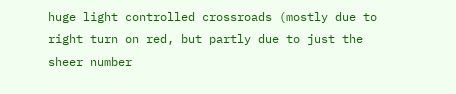huge light controlled crossroads (mostly due to right turn on red, but partly due to just the sheer number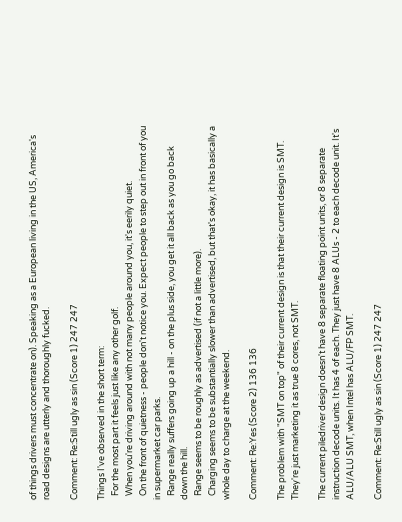of things drivers must concentrate on). Speaking as a European living in the US, America's road designs are utterly and thoroughly fucked.

Comment: Re:Still ugly as sin (Score 1) 247 247

Things I've observed in the short term:
  For the most part it feels just like any other golf.
  When you're driving around with not many people around you, it's eerily quiet.
  On the front of quietness - people don't notice you. Expect people to step out in front of you in supermarket car parks.
  Range really suffers going up a hill - on the plus side, you get it all back as you go back down the hill.
  Range seems to be roughly as advertised (if not a little more).
  Charging seems to be substantially slower than advertised, but that's okay, it has basically a whole day to charge at the weekend.

Comment: Re:Yes (Score 2) 136 136

The problem with "SMT on top" of their current design is that their current design is SMT. They're just marketing it as true 8 cores, not SMT.

The current piledriver design doesn't have 8 separate floating point units, or 8 separate instruction decode units. It has 4 of each. They just have 8 ALUs - 2 to each decode unit. It's ALU/ALU SMT, when Intel has ALU/FP SMT.

Comment: Re:Still ugly as sin (Score 1) 247 247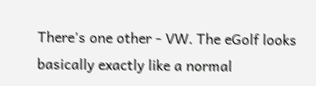There's one other - VW. The eGolf looks basically exactly like a normal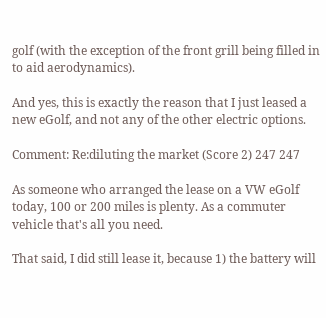golf (with the exception of the front grill being filled in to aid aerodynamics).

And yes, this is exactly the reason that I just leased a new eGolf, and not any of the other electric options.

Comment: Re:diluting the market (Score 2) 247 247

As someone who arranged the lease on a VW eGolf today, 100 or 200 miles is plenty. As a commuter vehicle that's all you need.

That said, I did still lease it, because 1) the battery will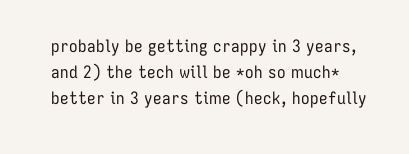probably be getting crappy in 3 years, and 2) the tech will be *oh so much* better in 3 years time (heck, hopefully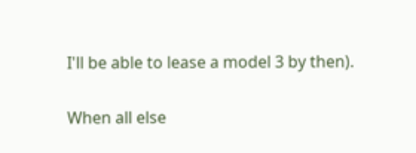I'll be able to lease a model 3 by then).

When all else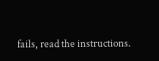fails, read the instructions.